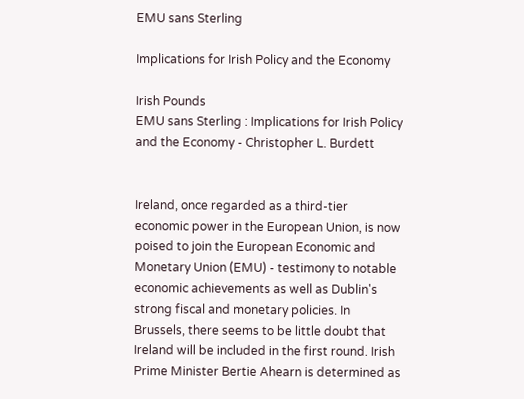EMU sans Sterling

Implications for Irish Policy and the Economy

Irish Pounds
EMU sans Sterling : Implications for Irish Policy and the Economy - Christopher L. Burdett


Ireland, once regarded as a third-tier economic power in the European Union, is now poised to join the European Economic and Monetary Union (EMU) - testimony to notable economic achievements as well as Dublin's strong fiscal and monetary policies. In Brussels, there seems to be little doubt that Ireland will be included in the first round. Irish Prime Minister Bertie Ahearn is determined as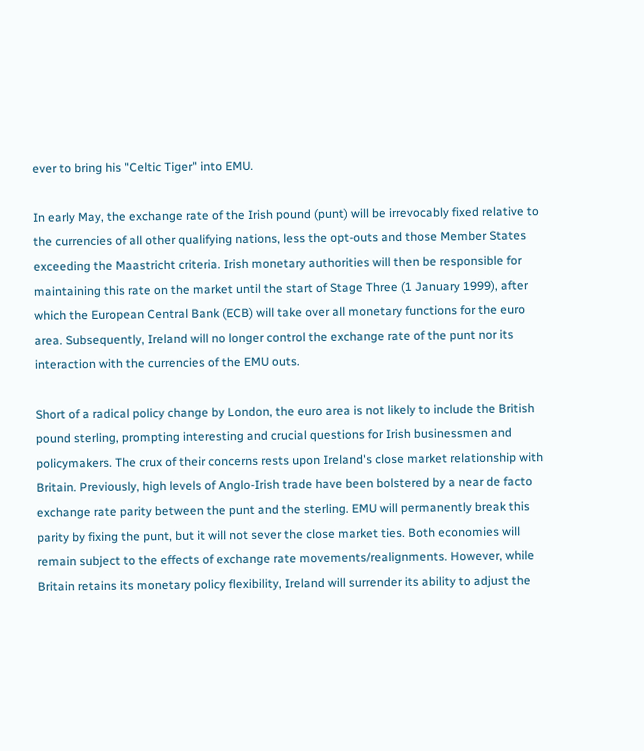ever to bring his "Celtic Tiger" into EMU.

In early May, the exchange rate of the Irish pound (punt) will be irrevocably fixed relative to the currencies of all other qualifying nations, less the opt-outs and those Member States exceeding the Maastricht criteria. Irish monetary authorities will then be responsible for maintaining this rate on the market until the start of Stage Three (1 January 1999), after which the European Central Bank (ECB) will take over all monetary functions for the euro area. Subsequently, Ireland will no longer control the exchange rate of the punt nor its interaction with the currencies of the EMU outs.

Short of a radical policy change by London, the euro area is not likely to include the British pound sterling, prompting interesting and crucial questions for Irish businessmen and policymakers. The crux of their concerns rests upon Ireland's close market relationship with Britain. Previously, high levels of Anglo-Irish trade have been bolstered by a near de facto exchange rate parity between the punt and the sterling. EMU will permanently break this parity by fixing the punt, but it will not sever the close market ties. Both economies will remain subject to the effects of exchange rate movements/realignments. However, while Britain retains its monetary policy flexibility, Ireland will surrender its ability to adjust the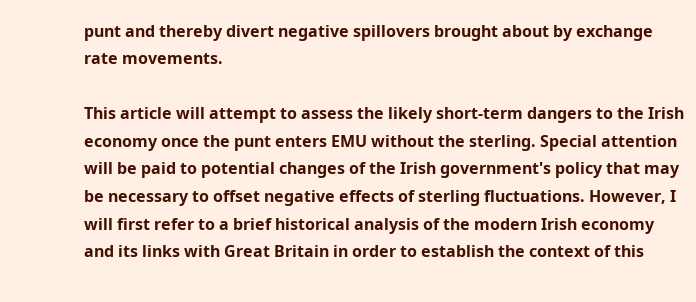punt and thereby divert negative spillovers brought about by exchange rate movements.

This article will attempt to assess the likely short-term dangers to the Irish economy once the punt enters EMU without the sterling. Special attention will be paid to potential changes of the Irish government's policy that may be necessary to offset negative effects of sterling fluctuations. However, I will first refer to a brief historical analysis of the modern Irish economy and its links with Great Britain in order to establish the context of this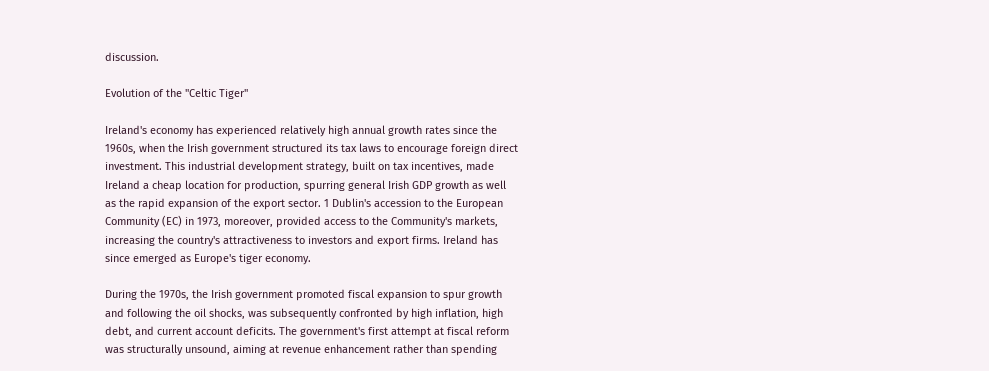discussion.

Evolution of the "Celtic Tiger"

Ireland's economy has experienced relatively high annual growth rates since the 1960s, when the Irish government structured its tax laws to encourage foreign direct investment. This industrial development strategy, built on tax incentives, made Ireland a cheap location for production, spurring general Irish GDP growth as well as the rapid expansion of the export sector. 1 Dublin's accession to the European Community (EC) in 1973, moreover, provided access to the Community's markets, increasing the country's attractiveness to investors and export firms. Ireland has since emerged as Europe's tiger economy.

During the 1970s, the Irish government promoted fiscal expansion to spur growth and following the oil shocks, was subsequently confronted by high inflation, high debt, and current account deficits. The government's first attempt at fiscal reform was structurally unsound, aiming at revenue enhancement rather than spending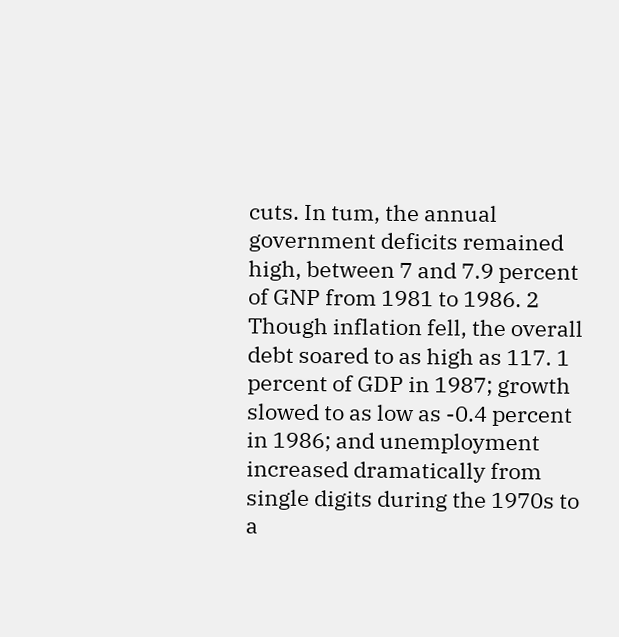cuts. In tum, the annual government deficits remained high, between 7 and 7.9 percent of GNP from 1981 to 1986. 2 Though inflation fell, the overall debt soared to as high as 117. 1 percent of GDP in 1987; growth slowed to as low as -0.4 percent in 1986; and unemployment increased dramatically from single digits during the 1970s to a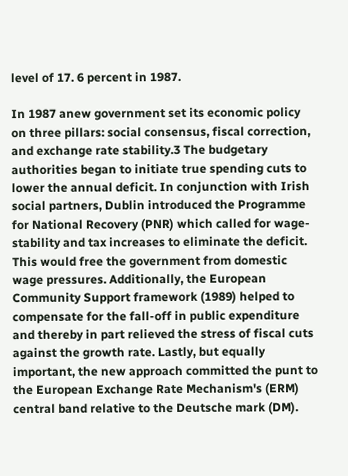level of 17. 6 percent in 1987.

In 1987 anew government set its economic policy on three pillars: social consensus, fiscal correction, and exchange rate stability.3 The budgetary authorities began to initiate true spending cuts to lower the annual deficit. In conjunction with Irish social partners, Dublin introduced the Programme for National Recovery (PNR) which called for wage-stability and tax increases to eliminate the deficit. This would free the government from domestic wage pressures. Additionally, the European Community Support framework (1989) helped to compensate for the fall-off in public expenditure and thereby in part relieved the stress of fiscal cuts against the growth rate. Lastly, but equally important, the new approach committed the punt to the European Exchange Rate Mechanism's (ERM) central band relative to the Deutsche mark (DM).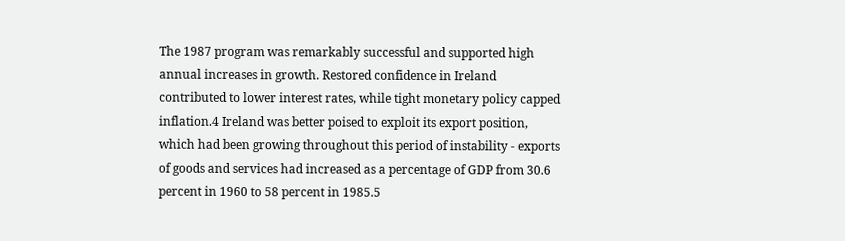The 1987 program was remarkably successful and supported high annual increases in growth. Restored confidence in Ireland contributed to lower interest rates, while tight monetary policy capped inflation.4 Ireland was better poised to exploit its export position, which had been growing throughout this period of instability - exports of goods and services had increased as a percentage of GDP from 30.6 percent in 1960 to 58 percent in 1985.5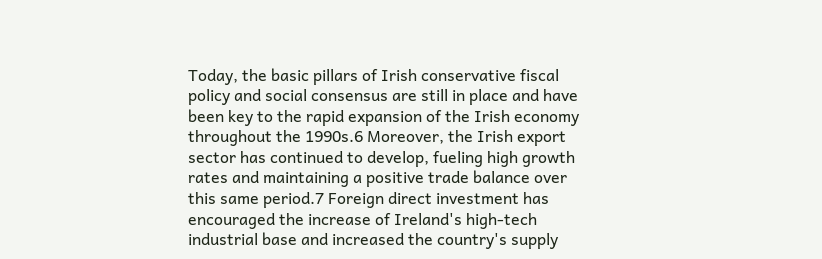Today, the basic pillars of Irish conservative fiscal policy and social consensus are still in place and have been key to the rapid expansion of the Irish economy throughout the 1990s.6 Moreover, the Irish export sector has continued to develop, fueling high growth rates and maintaining a positive trade balance over this same period.7 Foreign direct investment has encouraged the increase of Ireland's high-tech industrial base and increased the country's supply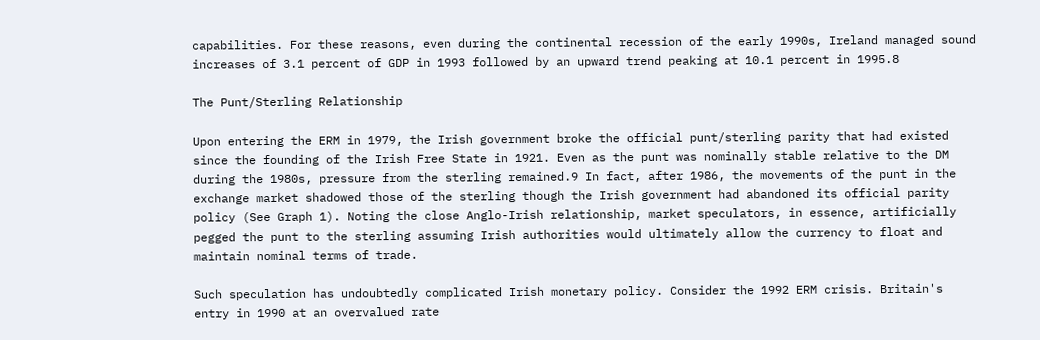capabilities. For these reasons, even during the continental recession of the early 1990s, Ireland managed sound increases of 3.1 percent of GDP in 1993 followed by an upward trend peaking at 10.1 percent in 1995.8

The Punt/Sterling Relationship

Upon entering the ERM in 1979, the Irish government broke the official punt/sterling parity that had existed since the founding of the Irish Free State in 1921. Even as the punt was nominally stable relative to the DM during the 1980s, pressure from the sterling remained.9 In fact, after 1986, the movements of the punt in the exchange market shadowed those of the sterling though the Irish government had abandoned its official parity policy (See Graph 1). Noting the close Anglo-Irish relationship, market speculators, in essence, artificially pegged the punt to the sterling assuming Irish authorities would ultimately allow the currency to float and maintain nominal terms of trade.

Such speculation has undoubtedly complicated Irish monetary policy. Consider the 1992 ERM crisis. Britain's entry in 1990 at an overvalued rate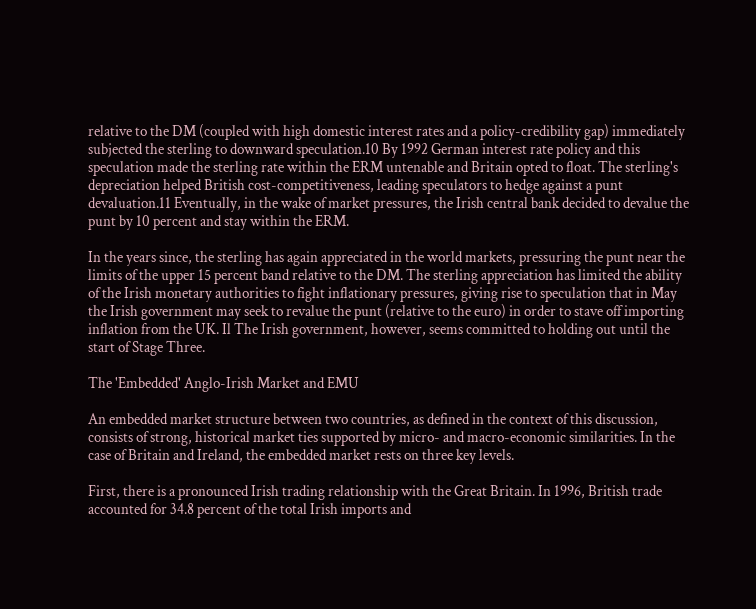relative to the DM (coupled with high domestic interest rates and a policy-credibility gap) immediately subjected the sterling to downward speculation.10 By 1992 German interest rate policy and this speculation made the sterling rate within the ERM untenable and Britain opted to float. The sterling's depreciation helped British cost-competitiveness, leading speculators to hedge against a punt devaluation.11 Eventually, in the wake of market pressures, the Irish central bank decided to devalue the punt by 10 percent and stay within the ERM.

In the years since, the sterling has again appreciated in the world markets, pressuring the punt near the limits of the upper 15 percent band relative to the DM. The sterling appreciation has limited the ability of the Irish monetary authorities to fight inflationary pressures, giving rise to speculation that in May the Irish government may seek to revalue the punt (relative to the euro) in order to stave off importing inflation from the UK. Il The Irish government, however, seems committed to holding out until the start of Stage Three.

The 'Embedded' Anglo-Irish Market and EMU

An embedded market structure between two countries, as defined in the context of this discussion, consists of strong, historical market ties supported by micro- and macro-economic similarities. In the case of Britain and Ireland, the embedded market rests on three key levels.

First, there is a pronounced Irish trading relationship with the Great Britain. In 1996, British trade accounted for 34.8 percent of the total Irish imports and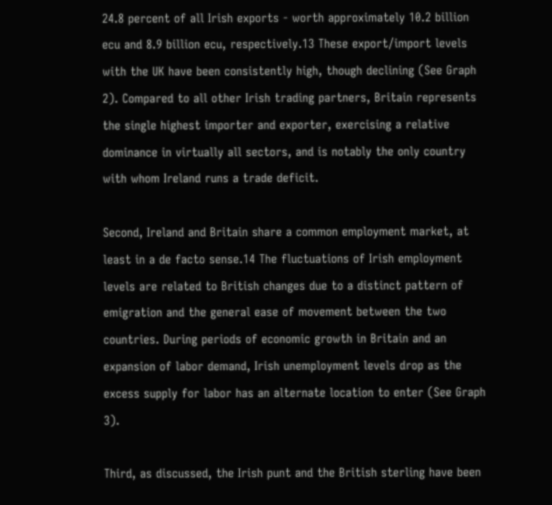24.8 percent of all Irish exports - worth approximately 10.2 billion ecu and 8.9 billion ecu, respectively.13 These export/import levels with the UK have been consistently high, though declining (See Graph 2). Compared to all other Irish trading partners, Britain represents the single highest importer and exporter, exercising a relative dominance in virtually all sectors, and is notably the only country with whom Ireland runs a trade deficit.

Second, Ireland and Britain share a common employment market, at least in a de facto sense.14 The fluctuations of Irish employment levels are related to British changes due to a distinct pattern of emigration and the general ease of movement between the two countries. During periods of economic growth in Britain and an expansion of labor demand, Irish unemployment levels drop as the excess supply for labor has an alternate location to enter (See Graph 3).

Third, as discussed, the Irish punt and the British sterling have been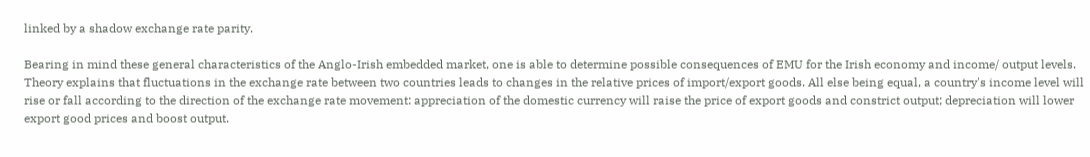linked by a shadow exchange rate parity.

Bearing in mind these general characteristics of the Anglo-Irish embedded market, one is able to determine possible consequences of EMU for the Irish economy and income/ output levels. Theory explains that fluctuations in the exchange rate between two countries leads to changes in the relative prices of import/export goods. All else being equal, a country's income level will rise or fall according to the direction of the exchange rate movement: appreciation of the domestic currency will raise the price of export goods and constrict output; depreciation will lower export good prices and boost output.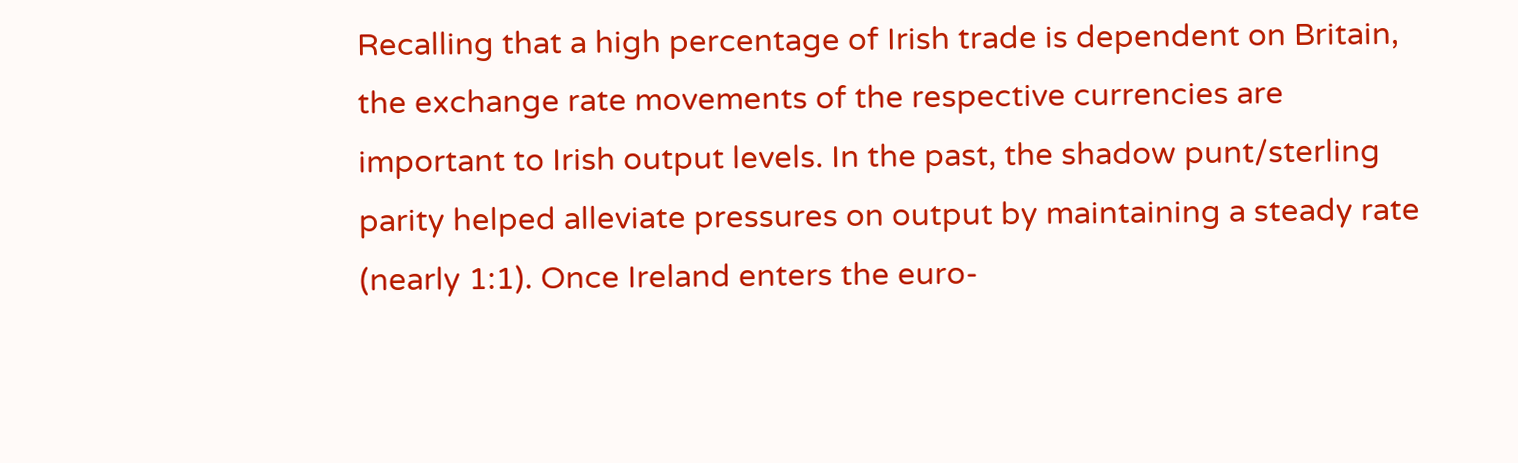Recalling that a high percentage of Irish trade is dependent on Britain, the exchange rate movements of the respective currencies are important to Irish output levels. In the past, the shadow punt/sterling parity helped alleviate pressures on output by maintaining a steady rate (nearly 1:1). Once Ireland enters the euro-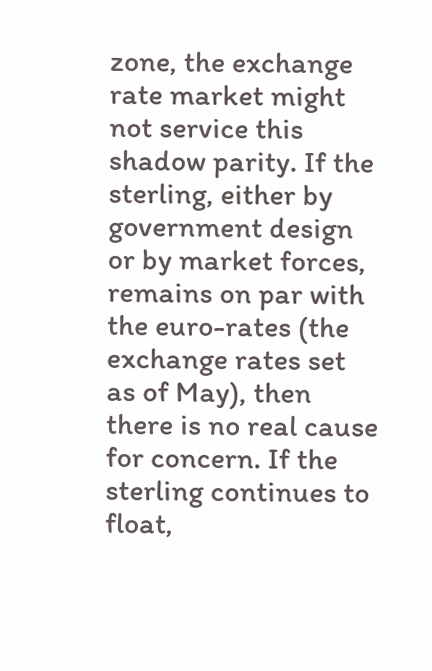zone, the exchange rate market might not service this shadow parity. If the sterling, either by government design or by market forces, remains on par with the euro-rates (the exchange rates set as of May), then there is no real cause for concern. If the sterling continues to float,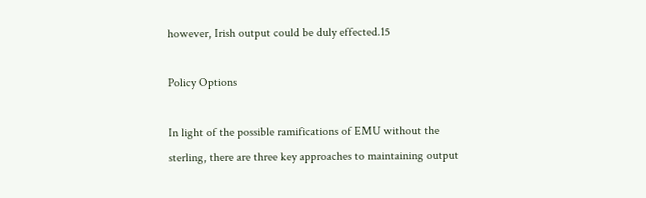however, Irish output could be duly effected.15

Policy Options

In light of the possible ramifications of EMU without the sterling, there are three key approaches to maintaining output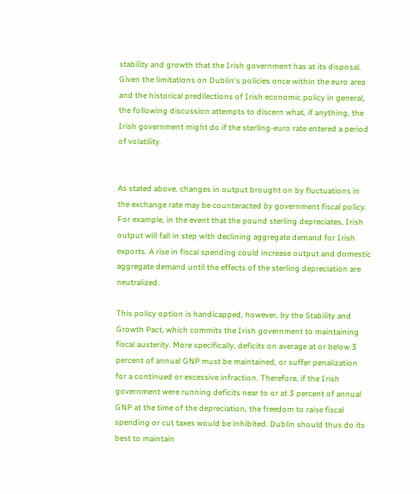stability and growth that the Irish government has at its disposal. Given the limitations on Dublin's policies once within the euro area and the historical predilections of Irish economic policy in general, the following discussion attempts to discern what, if anything, the Irish government might do if the sterling-euro rate entered a period of volatility.


As stated above, changes in output brought on by fluctuations in the exchange rate may be counteracted by government fiscal policy. For example, in the event that the pound sterling depreciates, Irish output will fall in step with declining aggregate demand for Irish exports. A rise in fiscal spending could increase output and domestic aggregate demand until the effects of the sterling depreciation are neutralized.

This policy option is handicapped, however, by the Stability and Growth Pact, which commits the Irish government to maintaining fiscal austerity. More specifically, deficits on average at or below 3 percent of annual GNP must be maintained, or suffer penalization for a continued or excessive infraction. Therefore, if the Irish government were running deficits near to or at 3 percent of annual GNP at the time of the depreciation, the freedom to raise fiscal spending or cut taxes would be inhibited. Dublin should thus do its best to maintain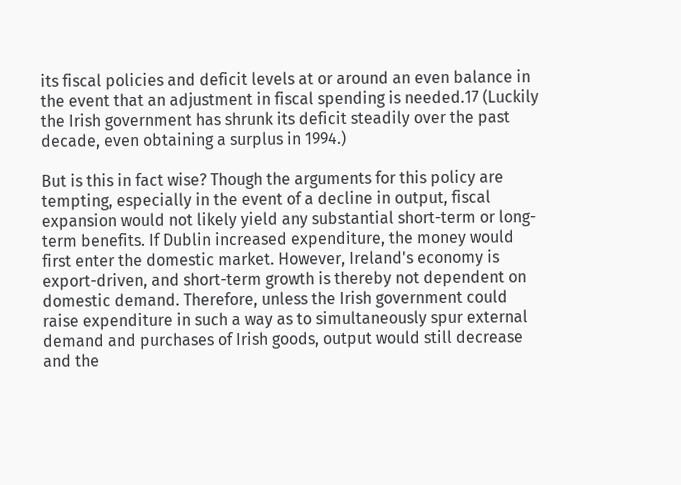its fiscal policies and deficit levels at or around an even balance in the event that an adjustment in fiscal spending is needed.17 (Luckily the Irish government has shrunk its deficit steadily over the past decade, even obtaining a surplus in 1994.)

But is this in fact wise? Though the arguments for this policy are tempting, especially in the event of a decline in output, fiscal expansion would not likely yield any substantial short-term or long-term benefits. If Dublin increased expenditure, the money would first enter the domestic market. However, Ireland's economy is export-driven, and short-term growth is thereby not dependent on domestic demand. Therefore, unless the Irish government could raise expenditure in such a way as to simultaneously spur external demand and purchases of Irish goods, output would still decrease and the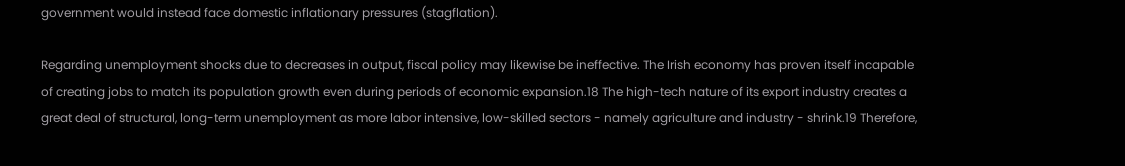government would instead face domestic inflationary pressures (stagflation).

Regarding unemployment shocks due to decreases in output, fiscal policy may likewise be ineffective. The Irish economy has proven itself incapable of creating jobs to match its population growth even during periods of economic expansion.18 The high-tech nature of its export industry creates a great deal of structural, long-term unemployment as more labor intensive, low-skilled sectors - namely agriculture and industry - shrink.19 Therefore,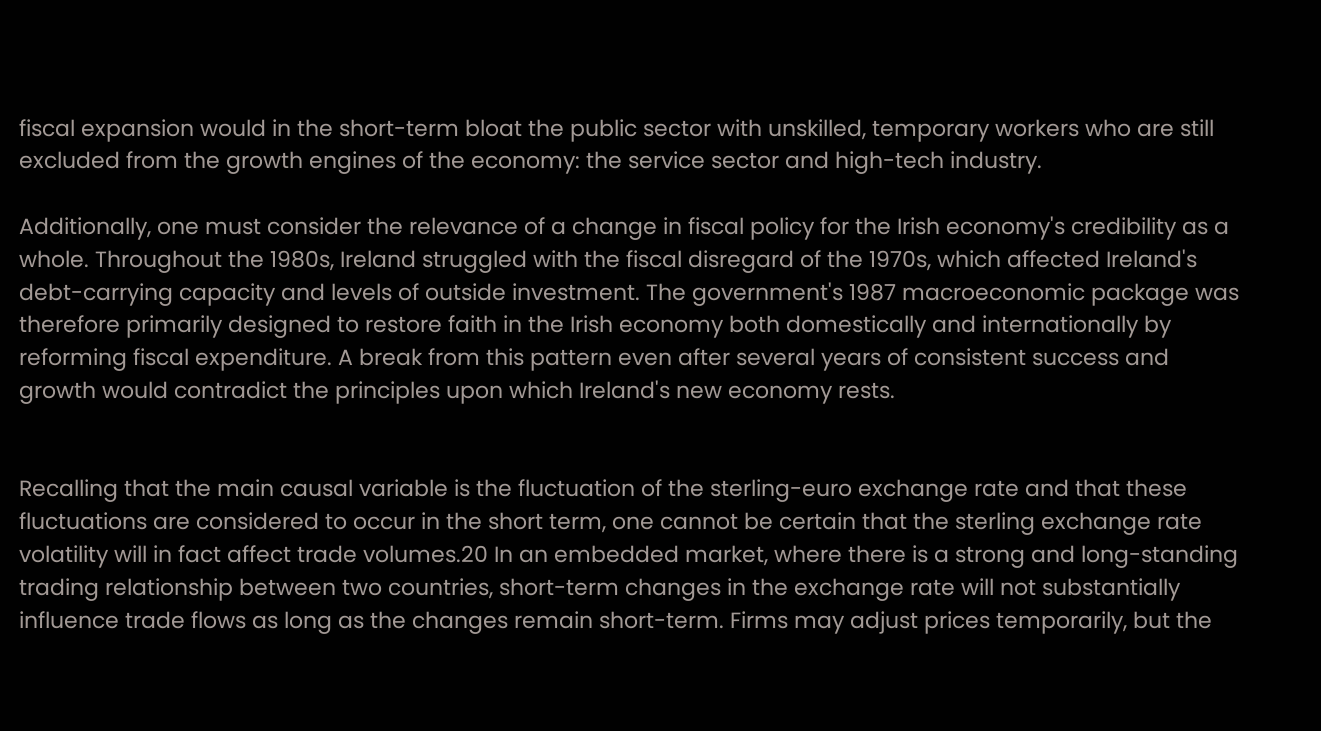fiscal expansion would in the short-term bloat the public sector with unskilled, temporary workers who are still excluded from the growth engines of the economy: the service sector and high-tech industry.

Additionally, one must consider the relevance of a change in fiscal policy for the Irish economy's credibility as a whole. Throughout the 1980s, Ireland struggled with the fiscal disregard of the 1970s, which affected Ireland's debt-carrying capacity and levels of outside investment. The government's 1987 macroeconomic package was therefore primarily designed to restore faith in the Irish economy both domestically and internationally by reforming fiscal expenditure. A break from this pattern even after several years of consistent success and growth would contradict the principles upon which Ireland's new economy rests.


Recalling that the main causal variable is the fluctuation of the sterling-euro exchange rate and that these fluctuations are considered to occur in the short term, one cannot be certain that the sterling exchange rate volatility will in fact affect trade volumes.20 In an embedded market, where there is a strong and long-standing trading relationship between two countries, short-term changes in the exchange rate will not substantially influence trade flows as long as the changes remain short-term. Firms may adjust prices temporarily, but the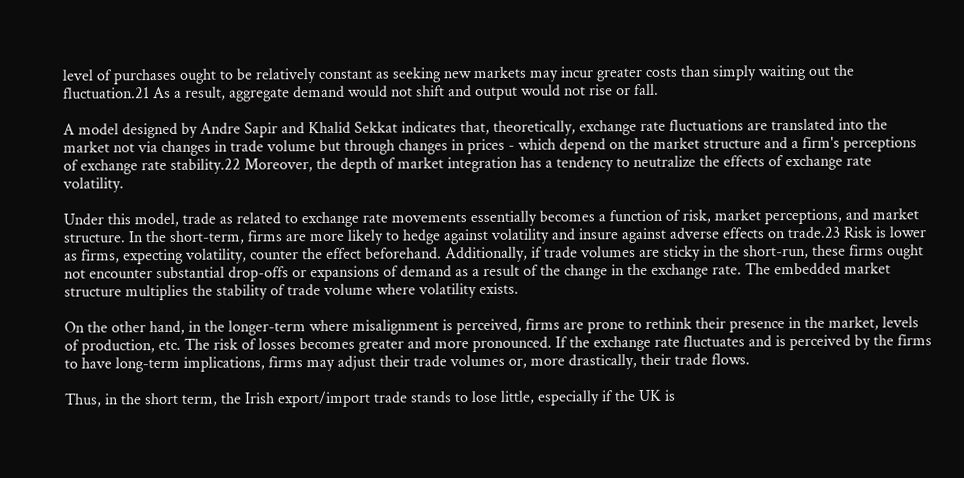level of purchases ought to be relatively constant as seeking new markets may incur greater costs than simply waiting out the fluctuation.21 As a result, aggregate demand would not shift and output would not rise or fall.

A model designed by Andre Sapir and Khalid Sekkat indicates that, theoretically, exchange rate fluctuations are translated into the market not via changes in trade volume but through changes in prices - which depend on the market structure and a firm's perceptions of exchange rate stability.22 Moreover, the depth of market integration has a tendency to neutralize the effects of exchange rate volatility.

Under this model, trade as related to exchange rate movements essentially becomes a function of risk, market perceptions, and market structure. In the short-term, firms are more likely to hedge against volatility and insure against adverse effects on trade.23 Risk is lower as firms, expecting volatility, counter the effect beforehand. Additionally, if trade volumes are sticky in the short-run, these firms ought not encounter substantial drop-offs or expansions of demand as a result of the change in the exchange rate. The embedded market structure multiplies the stability of trade volume where volatility exists.

On the other hand, in the longer-term where misalignment is perceived, firms are prone to rethink their presence in the market, levels of production, etc. The risk of losses becomes greater and more pronounced. If the exchange rate fluctuates and is perceived by the firms to have long-term implications, firms may adjust their trade volumes or, more drastically, their trade flows.

Thus, in the short term, the Irish export/import trade stands to lose little, especially if the UK is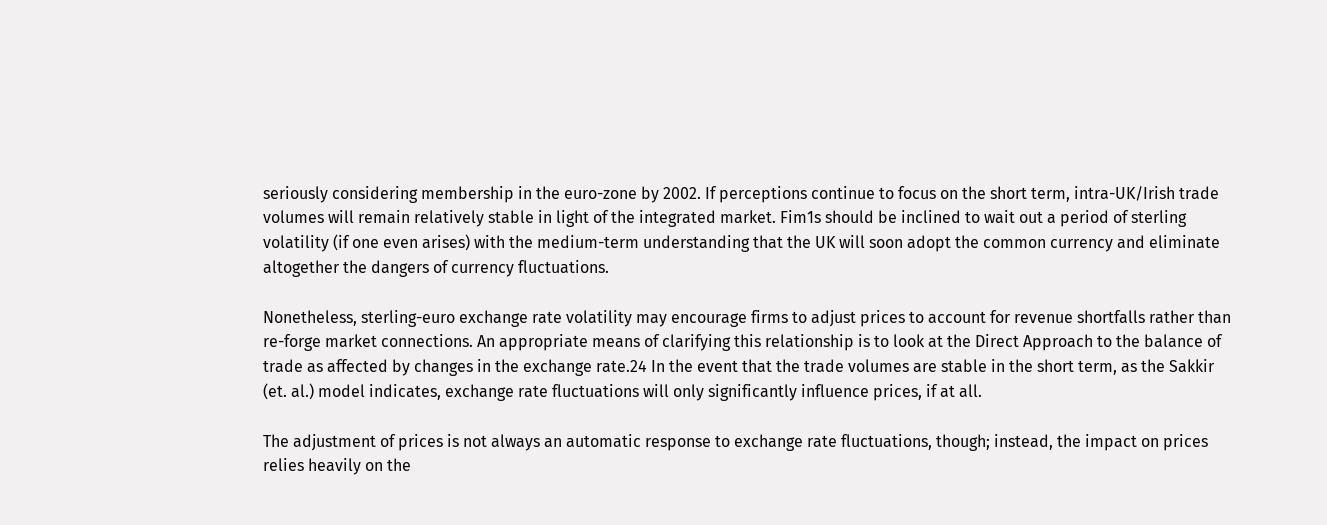seriously considering membership in the euro-zone by 2002. If perceptions continue to focus on the short term, intra-UK/Irish trade volumes will remain relatively stable in light of the integrated market. Fim1s should be inclined to wait out a period of sterling volatility (if one even arises) with the medium-term understanding that the UK will soon adopt the common currency and eliminate altogether the dangers of currency fluctuations.

Nonetheless, sterling-euro exchange rate volatility may encourage firms to adjust prices to account for revenue shortfalls rather than re-forge market connections. An appropriate means of clarifying this relationship is to look at the Direct Approach to the balance of trade as affected by changes in the exchange rate.24 In the event that the trade volumes are stable in the short term, as the Sakkir (et. al.) model indicates, exchange rate fluctuations will only significantly influence prices, if at all.

The adjustment of prices is not always an automatic response to exchange rate fluctuations, though; instead, the impact on prices relies heavily on the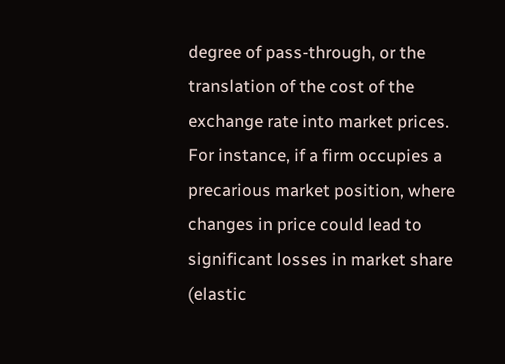degree of pass-through, or the translation of the cost of the exchange rate into market prices. For instance, if a firm occupies a precarious market position, where changes in price could lead to significant losses in market share (elastic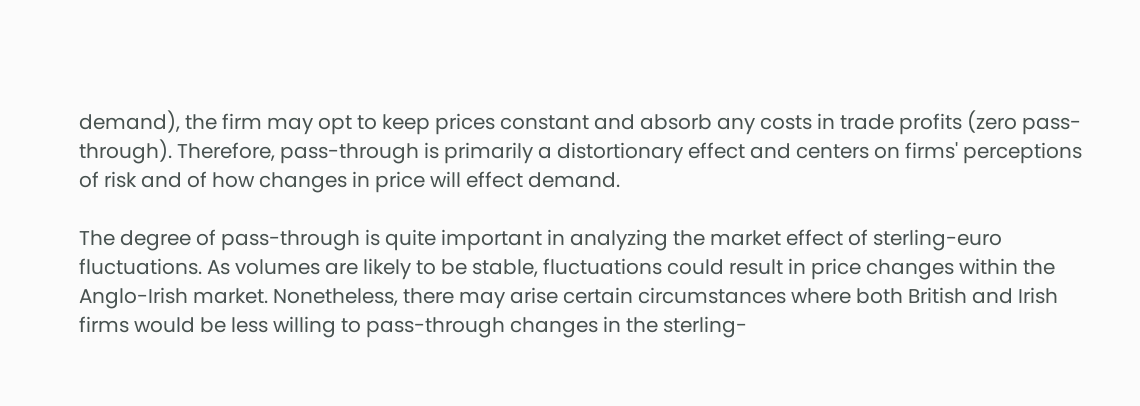demand), the firm may opt to keep prices constant and absorb any costs in trade profits (zero pass-through). Therefore, pass-through is primarily a distortionary effect and centers on firms' perceptions of risk and of how changes in price will effect demand.

The degree of pass-through is quite important in analyzing the market effect of sterling-euro fluctuations. As volumes are likely to be stable, fluctuations could result in price changes within the Anglo-Irish market. Nonetheless, there may arise certain circumstances where both British and Irish firms would be less willing to pass-through changes in the sterling-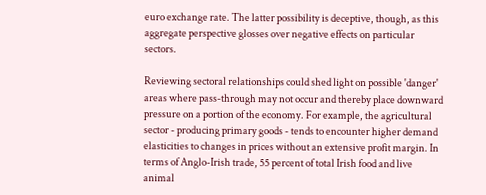euro exchange rate. The latter possibility is deceptive, though, as this aggregate perspective glosses over negative effects on particular sectors.

Reviewing sectoral relationships could shed light on possible 'danger' areas where pass-through may not occur and thereby place downward pressure on a portion of the economy. For example, the agricultural sector - producing primary goods - tends to encounter higher demand elasticities to changes in prices without an extensive profit margin. In terms of Anglo-Irish trade, 55 percent of total Irish food and live animal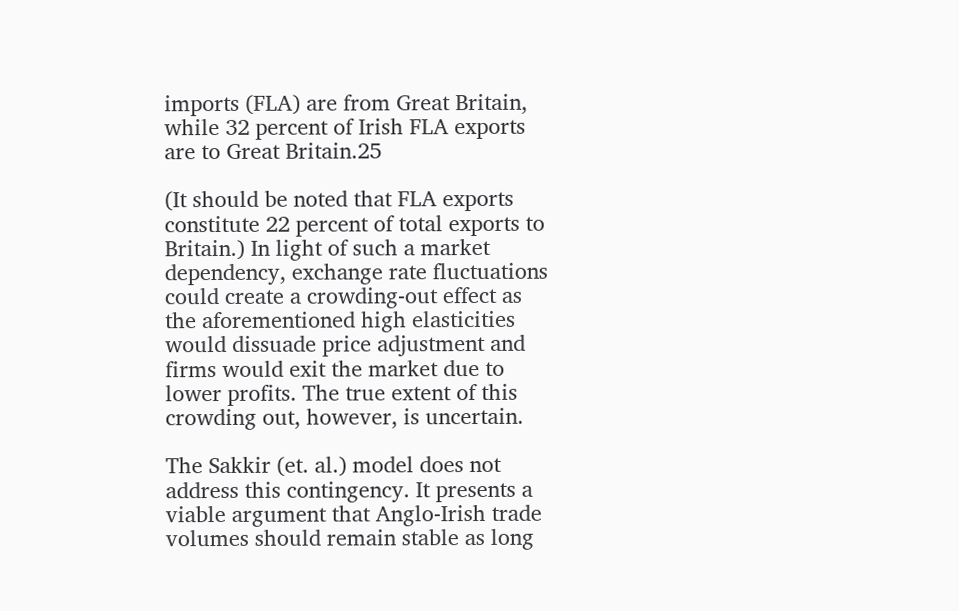imports (FLA) are from Great Britain, while 32 percent of Irish FLA exports are to Great Britain.25

(It should be noted that FLA exports constitute 22 percent of total exports to Britain.) In light of such a market dependency, exchange rate fluctuations could create a crowding-out effect as the aforementioned high elasticities would dissuade price adjustment and firms would exit the market due to lower profits. The true extent of this crowding out, however, is uncertain.

The Sakkir (et. al.) model does not address this contingency. It presents a viable argument that Anglo-Irish trade volumes should remain stable as long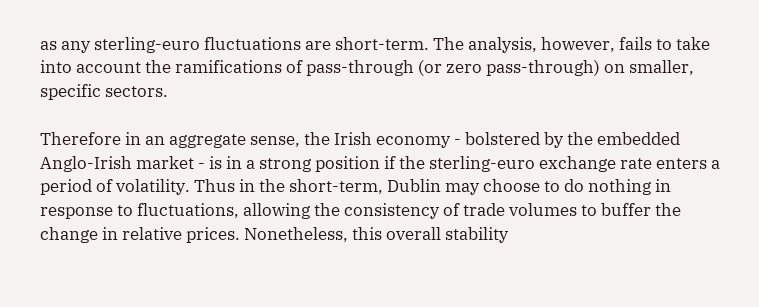as any sterling-euro fluctuations are short-term. The analysis, however, fails to take into account the ramifications of pass-through (or zero pass-through) on smaller, specific sectors.

Therefore in an aggregate sense, the Irish economy - bolstered by the embedded Anglo-Irish market - is in a strong position if the sterling-euro exchange rate enters a period of volatility. Thus in the short-term, Dublin may choose to do nothing in response to fluctuations, allowing the consistency of trade volumes to buffer the change in relative prices. Nonetheless, this overall stability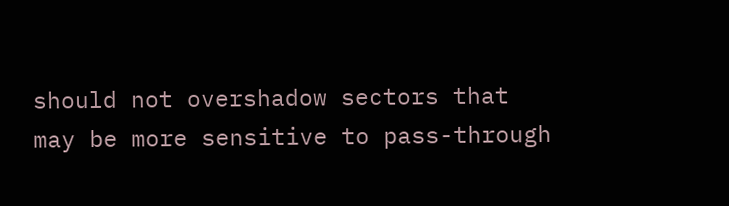should not overshadow sectors that may be more sensitive to pass-through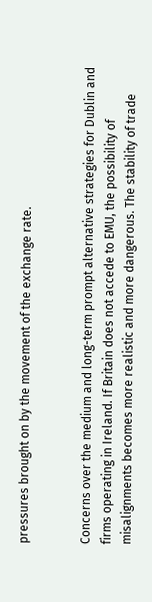pressures brought on by the movement of the exchange rate.


Concerns over the medium and long-term prompt alternative strategies for Dublin and firms operating in Ireland. If Britain does not accede to EMU, the possibility of misalignments becomes more realistic and more dangerous. The stability of trade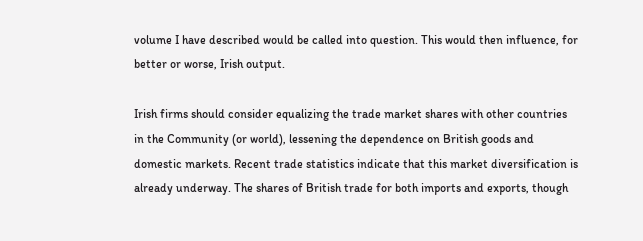volume I have described would be called into question. This would then influence, for better or worse, Irish output.

Irish firms should consider equalizing the trade market shares with other countries in the Community (or world), lessening the dependence on British goods and domestic markets. Recent trade statistics indicate that this market diversification is already underway. The shares of British trade for both imports and exports, though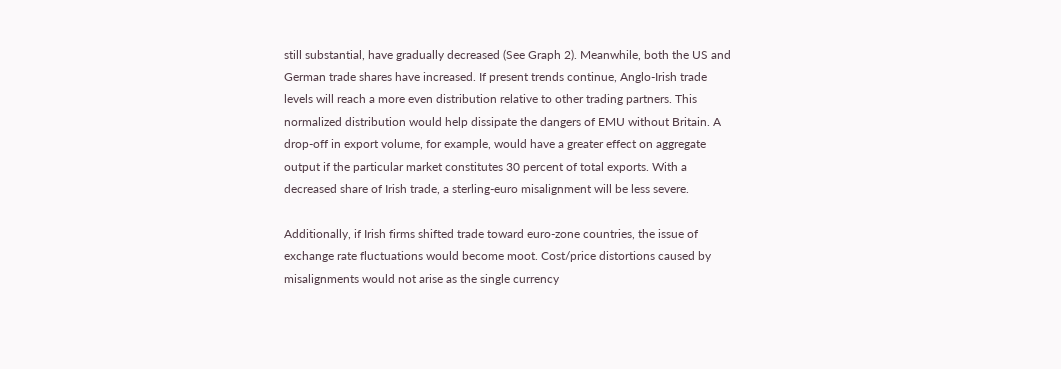still substantial, have gradually decreased (See Graph 2). Meanwhile, both the US and German trade shares have increased. If present trends continue, Anglo-Irish trade levels will reach a more even distribution relative to other trading partners. This normalized distribution would help dissipate the dangers of EMU without Britain. A drop-off in export volume, for example, would have a greater effect on aggregate output if the particular market constitutes 30 percent of total exports. With a decreased share of Irish trade, a sterling-euro misalignment will be less severe.

Additionally, if Irish firms shifted trade toward euro-zone countries, the issue of exchange rate fluctuations would become moot. Cost/price distortions caused by misalignments would not arise as the single currency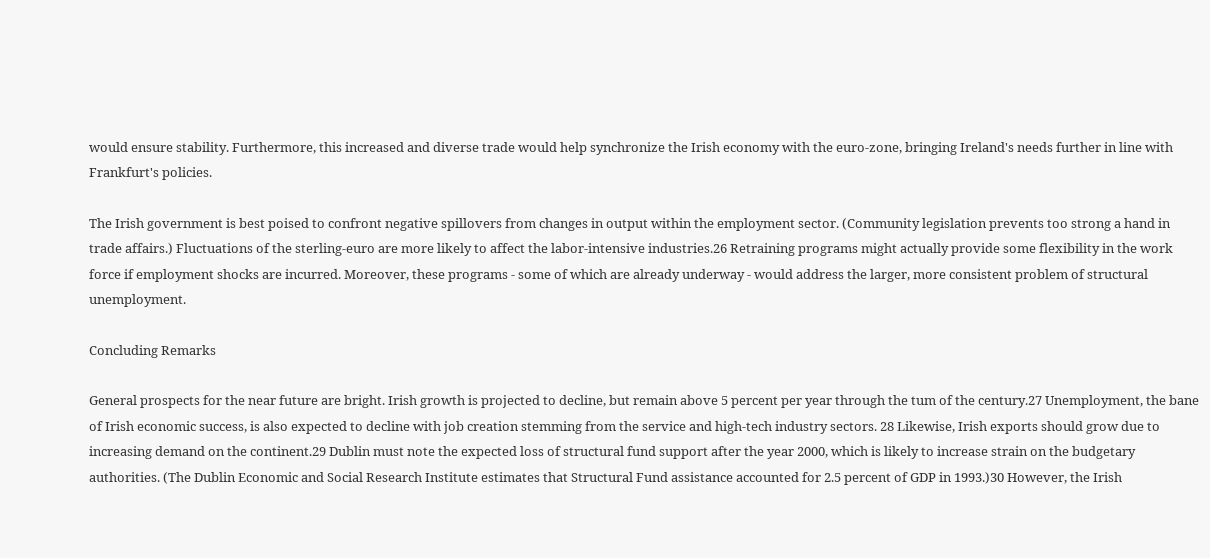would ensure stability. Furthermore, this increased and diverse trade would help synchronize the Irish economy with the euro-zone, bringing Ireland's needs further in line with Frankfurt's policies.

The Irish government is best poised to confront negative spillovers from changes in output within the employment sector. (Community legislation prevents too strong a hand in trade affairs.) Fluctuations of the sterling-euro are more likely to affect the labor-intensive industries.26 Retraining programs might actually provide some flexibility in the work force if employment shocks are incurred. Moreover, these programs - some of which are already underway - would address the larger, more consistent problem of structural unemployment.

Concluding Remarks

General prospects for the near future are bright. Irish growth is projected to decline, but remain above 5 percent per year through the tum of the century.27 Unemployment, the bane of Irish economic success, is also expected to decline with job creation stemming from the service and high-tech industry sectors. 28 Likewise, Irish exports should grow due to increasing demand on the continent.29 Dublin must note the expected loss of structural fund support after the year 2000, which is likely to increase strain on the budgetary authorities. (The Dublin Economic and Social Research Institute estimates that Structural Fund assistance accounted for 2.5 percent of GDP in 1993.)30 However, the Irish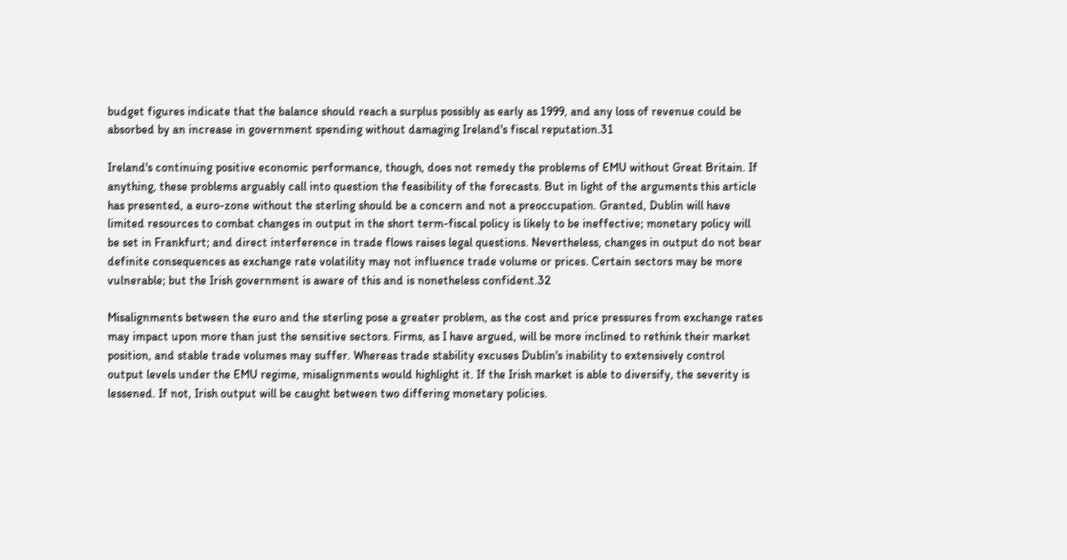budget figures indicate that the balance should reach a surplus possibly as early as 1999, and any loss of revenue could be absorbed by an increase in government spending without damaging Ireland's fiscal reputation.31

Ireland's continuing positive economic performance, though, does not remedy the problems of EMU without Great Britain. If anything, these problems arguably call into question the feasibility of the forecasts. But in light of the arguments this article has presented, a euro-zone without the sterling should be a concern and not a preoccupation. Granted, Dublin will have limited resources to combat changes in output in the short term-fiscal policy is likely to be ineffective; monetary policy will be set in Frankfurt; and direct interference in trade flows raises legal questions. Nevertheless, changes in output do not bear definite consequences as exchange rate volatility may not influence trade volume or prices. Certain sectors may be more vulnerable; but the Irish government is aware of this and is nonetheless confident.32

Misalignments between the euro and the sterling pose a greater problem, as the cost and price pressures from exchange rates may impact upon more than just the sensitive sectors. Firms, as I have argued, will be more inclined to rethink their market position, and stable trade volumes may suffer. Whereas trade stability excuses Dublin's inability to extensively control output levels under the EMU regime, misalignments would highlight it. If the Irish market is able to diversify, the severity is lessened. If not, Irish output will be caught between two differing monetary policies.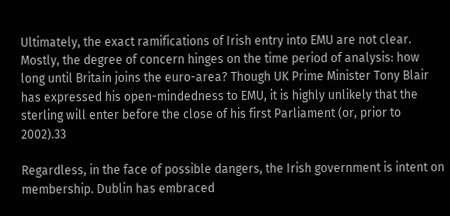Ultimately, the exact ramifications of Irish entry into EMU are not clear. Mostly, the degree of concern hinges on the time period of analysis: how long until Britain joins the euro-area? Though UK Prime Minister Tony Blair has expressed his open-mindedness to EMU, it is highly unlikely that the sterling will enter before the close of his first Parliament (or, prior to 2002).33

Regardless, in the face of possible dangers, the Irish government is intent on membership. Dublin has embraced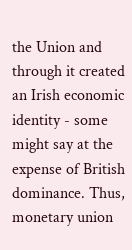the Union and through it created an Irish economic identity - some might say at the expense of British dominance. Thus, monetary union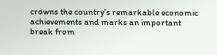crowns the country's remarkable economic achievements and marks an important break from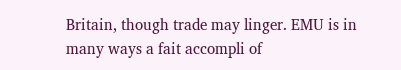Britain, though trade may linger. EMU is in many ways a fait accompli of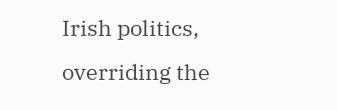Irish politics, overriding the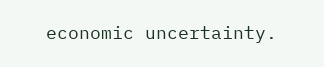economic uncertainty.